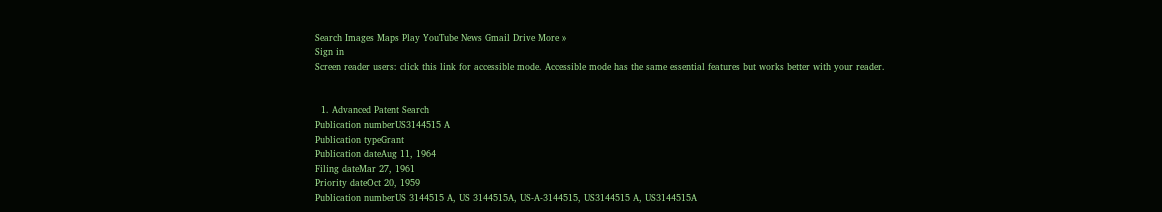Search Images Maps Play YouTube News Gmail Drive More »
Sign in
Screen reader users: click this link for accessible mode. Accessible mode has the same essential features but works better with your reader.


  1. Advanced Patent Search
Publication numberUS3144515 A
Publication typeGrant
Publication dateAug 11, 1964
Filing dateMar 27, 1961
Priority dateOct 20, 1959
Publication numberUS 3144515 A, US 3144515A, US-A-3144515, US3144515 A, US3144515A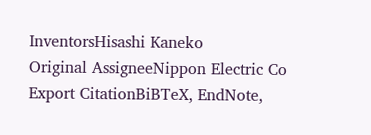InventorsHisashi Kaneko
Original AssigneeNippon Electric Co
Export CitationBiBTeX, EndNote,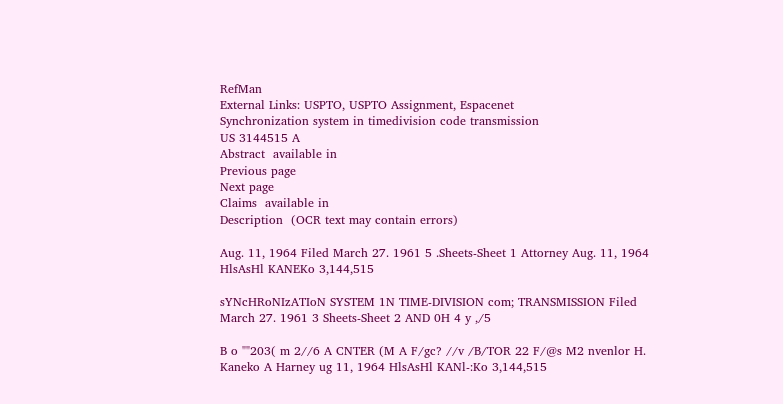RefMan
External Links: USPTO, USPTO Assignment, Espacenet
Synchronization system in timedivision code transmission
US 3144515 A
Abstract  available in
Previous page
Next page
Claims  available in
Description  (OCR text may contain errors)

Aug. 11, 1964 Filed March 27. 1961 5 .Sheets-Sheet 1 Attorney Aug. 11, 1964 HlsAsHl KANEKo 3,144,515

sYNcHRoNIzATIoN SYSTEM 1N TIME-DIVISION com; TRANSMISSION Filed March 27. 1961 3 Sheets-Sheet 2 AND 0H 4 y ,/5

B o ""203( m 2//6 A CNTER (M A F/gc? //v /B/TOR 22 F/@s M2 nvenlor H. Kaneko A Harney ug 11, 1964 HlsAsHl KANl-:Ko 3,144,515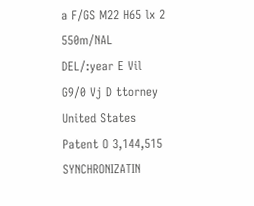a F/GS M22 H65 lx 2 550m/NAL DEL/:year E Vil G9/0 Vj D ttorney United States Patent O 3,144,515 SYNCHRONIZATIN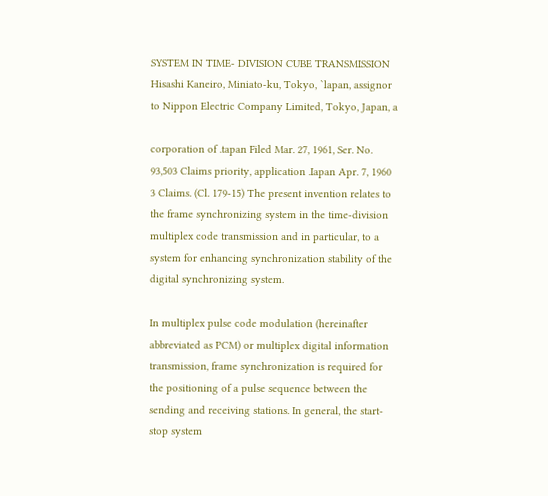SYSTEM IN TIME- DIVISION CUBE TRANSMISSION Hisashi Kaneiro, Miniato-ku, Tokyo, `lapan, assignor to Nippon Electric Company Limited, Tokyo, Japan, a

corporation of .tapan Filed Mar. 27, 1961, Ser. No. 93,503 Claims priority, application .Iapan Apr. 7, 1960 3 Claims. (Cl. 179-15) The present invention relates to the frame synchronizing system in the time-division multiplex code transmission and in particular, to a system for enhancing synchronization stability of the digital synchronizing system.

In multiplex pulse code modulation (hereinafter abbreviated as PCM) or multiplex digital information transmission, frame synchronization is required for the positioning of a pulse sequence between the sending and receiving stations. In general, the start-stop system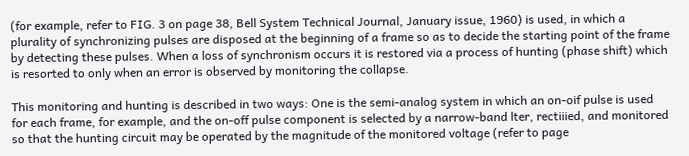(for example, refer to FIG. 3 on page 38, Bell System Technical Journal, January issue, 1960) is used, in which a plurality of synchronizing pulses are disposed at the beginning of a frame so as to decide the starting point of the frame by detecting these pulses. When a loss of synchronism occurs it is restored via a process of hunting (phase shift) which is resorted to only when an error is observed by monitoring the collapse.

This monitoring and hunting is described in two ways: One is the semi-analog system in which an on-oif pulse is used for each frame, for example, and the on-off pulse component is selected by a narrow-band lter, rectiiied, and monitored so that the hunting circuit may be operated by the magnitude of the monitored voltage (refer to page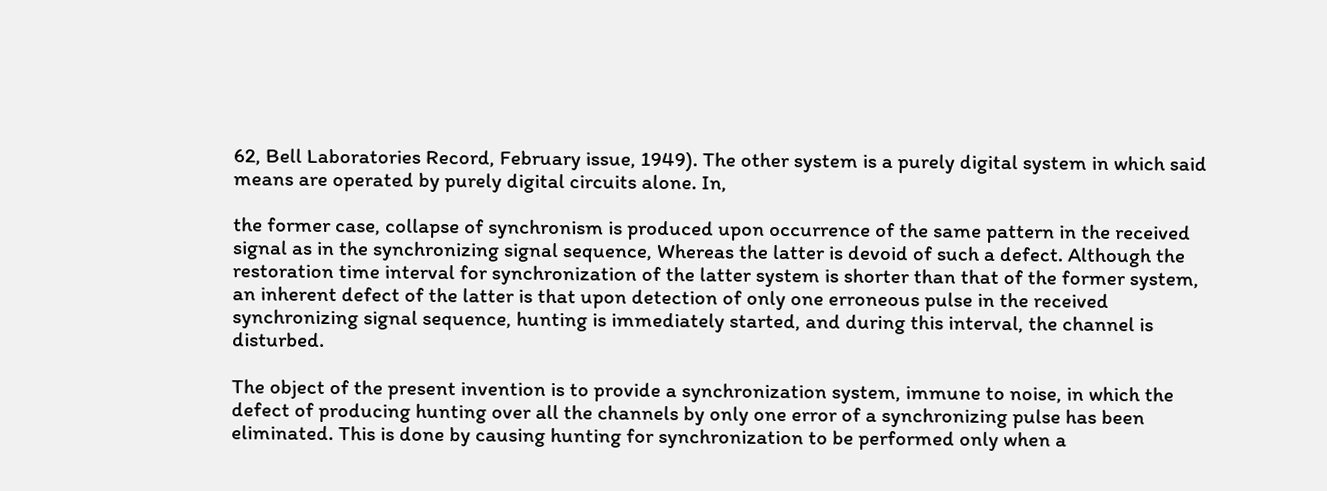62, Bell Laboratories Record, February issue, 1949). The other system is a purely digital system in which said means are operated by purely digital circuits alone. In,

the former case, collapse of synchronism is produced upon occurrence of the same pattern in the received signal as in the synchronizing signal sequence, Whereas the latter is devoid of such a defect. Although the restoration time interval for synchronization of the latter system is shorter than that of the former system, an inherent defect of the latter is that upon detection of only one erroneous pulse in the received synchronizing signal sequence, hunting is immediately started, and during this interval, the channel is disturbed.

The object of the present invention is to provide a synchronization system, immune to noise, in which the defect of producing hunting over all the channels by only one error of a synchronizing pulse has been eliminated. This is done by causing hunting for synchronization to be performed only when a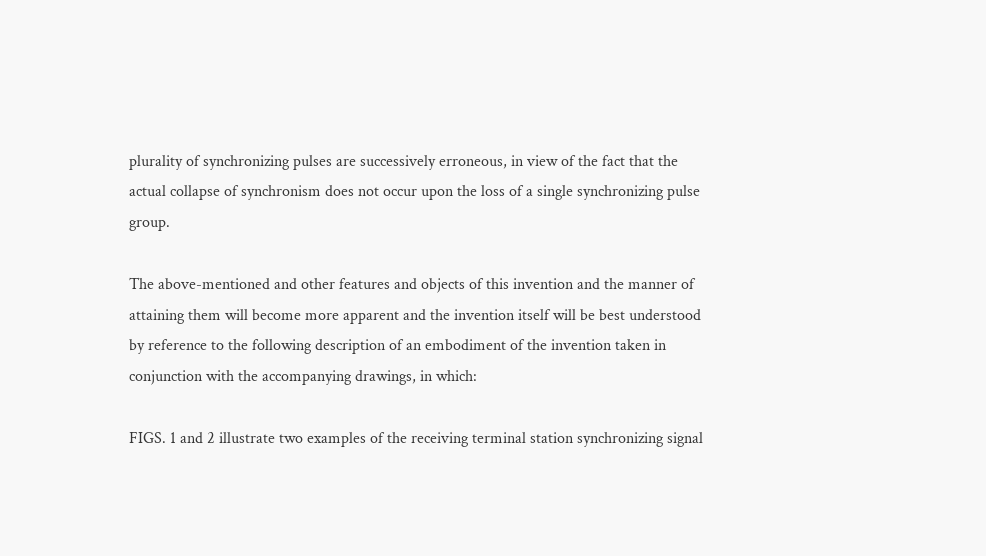plurality of synchronizing pulses are successively erroneous, in view of the fact that the actual collapse of synchronism does not occur upon the loss of a single synchronizing pulse group.

The above-mentioned and other features and objects of this invention and the manner of attaining them will become more apparent and the invention itself will be best understood by reference to the following description of an embodiment of the invention taken in conjunction with the accompanying drawings, in which:

FIGS. 1 and 2 illustrate two examples of the receiving terminal station synchronizing signal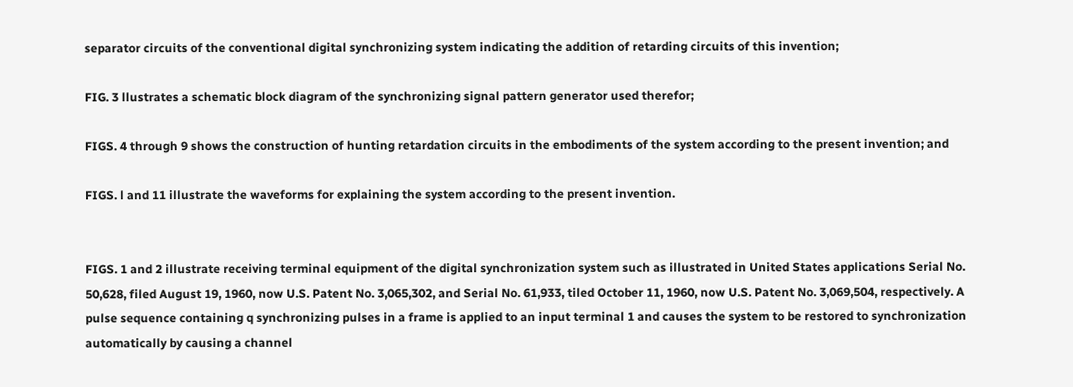separator circuits of the conventional digital synchronizing system indicating the addition of retarding circuits of this invention;

FIG. 3 llustrates a schematic block diagram of the synchronizing signal pattern generator used therefor;

FIGS. 4 through 9 shows the construction of hunting retardation circuits in the embodiments of the system according to the present invention; and

FIGS. l and 11 illustrate the waveforms for explaining the system according to the present invention.


FIGS. 1 and 2 illustrate receiving terminal equipment of the digital synchronization system such as illustrated in United States applications Serial No. 50,628, filed August 19, 1960, now U.S. Patent No. 3,065,302, and Serial No. 61,933, tiled October 11, 1960, now U.S. Patent No. 3,069,504, respectively. A pulse sequence containing q synchronizing pulses in a frame is applied to an input terminal 1 and causes the system to be restored to synchronization automatically by causing a channel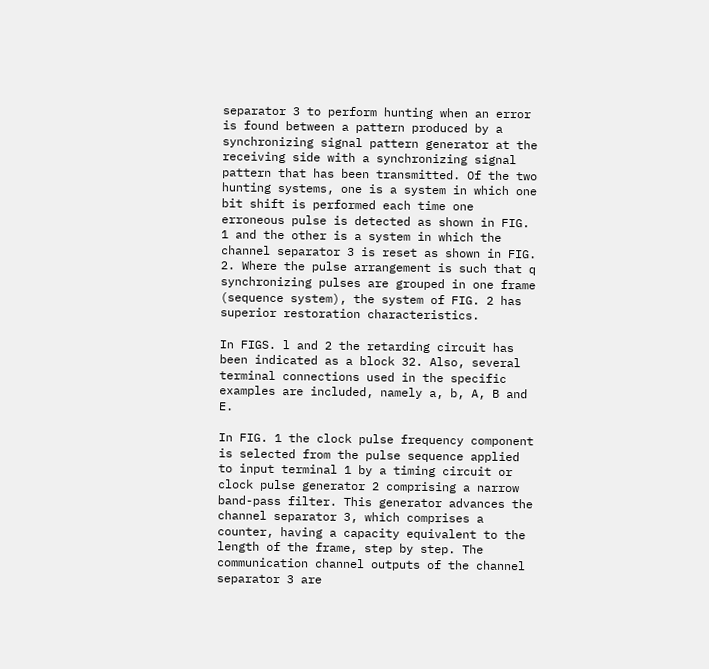separator 3 to perform hunting when an error is found between a pattern produced by a synchronizing signal pattern generator at the receiving side with a synchronizing signal pattern that has been transmitted. Of the two hunting systems, one is a system in which one bit shift is performed each time one erroneous pulse is detected as shown in FIG. 1 and the other is a system in which the channel separator 3 is reset as shown in FIG. 2. Where the pulse arrangement is such that q synchronizing pulses are grouped in one frame (sequence system), the system of FIG. 2 has superior restoration characteristics.

In FIGS. l and 2 the retarding circuit has been indicated as a block 32. Also, several terminal connections used in the specific examples are included, namely a, b, A, B and E.

In FIG. 1 the clock pulse frequency component is selected from the pulse sequence applied to input terminal 1 by a timing circuit or clock pulse generator 2 comprising a narrow band-pass filter. This generator advances the channel separator 3, which comprises a counter, having a capacity equivalent to the length of the frame, step by step. The communication channel outputs of the channel separator 3 are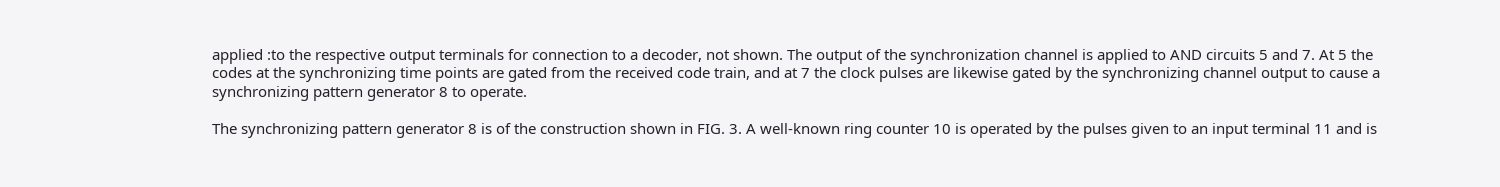applied :to the respective output terminals for connection to a decoder, not shown. The output of the synchronization channel is applied to AND circuits 5 and 7. At 5 the codes at the synchronizing time points are gated from the received code train, and at 7 the clock pulses are likewise gated by the synchronizing channel output to cause a synchronizing pattern generator 8 to operate.

The synchronizing pattern generator 8 is of the construction shown in FIG. 3. A well-known ring counter 10 is operated by the pulses given to an input terminal 11 and is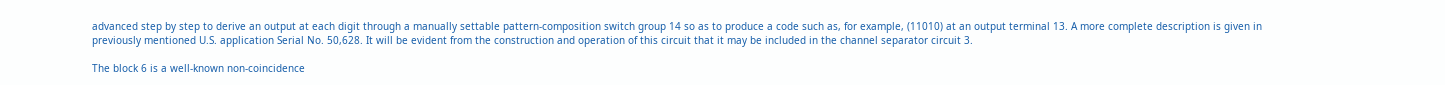advanced step by step to derive an output at each digit through a manually settable pattern-composition switch group 14 so as to produce a code such as, for example, (11010) at an output terminal 13. A more complete description is given in previously mentioned U.S. application Serial No. 50,628. It will be evident from the construction and operation of this circuit that it may be included in the channel separator circuit 3.

The block 6 is a well-known non-coincidence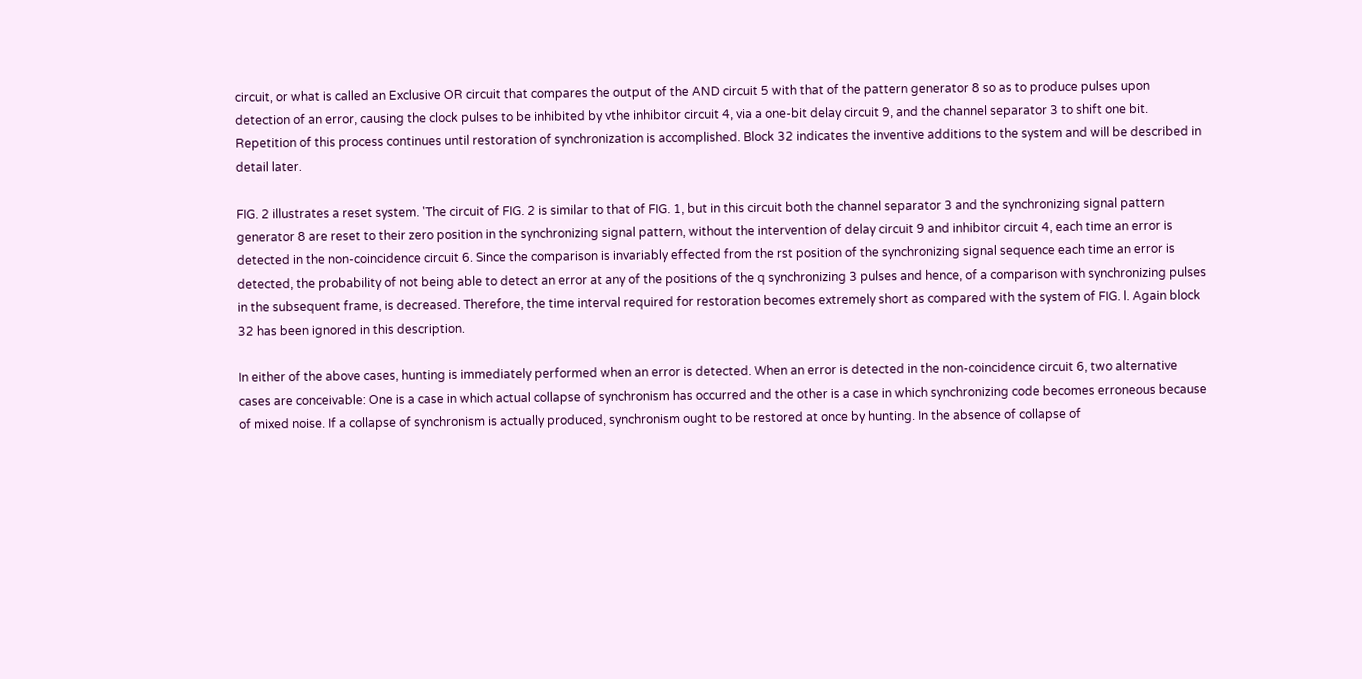circuit, or what is called an Exclusive OR circuit that compares the output of the AND circuit 5 with that of the pattern generator 8 so as to produce pulses upon detection of an error, causing the clock pulses to be inhibited by vthe inhibitor circuit 4, via a one-bit delay circuit 9, and the channel separator 3 to shift one bit. Repetition of this process continues until restoration of synchronization is accomplished. Block 32 indicates the inventive additions to the system and will be described in detail later.

FIG. 2 illustrates a reset system. 'The circuit of FIG. 2 is similar to that of FIG. 1, but in this circuit both the channel separator 3 and the synchronizing signal pattern generator 8 are reset to their zero position in the synchronizing signal pattern, without the intervention of delay circuit 9 and inhibitor circuit 4, each time an error is detected in the non-coincidence circuit 6. Since the comparison is invariably effected from the rst position of the synchronizing signal sequence each time an error is detected, the probability of not being able to detect an error at any of the positions of the q synchronizing 3 pulses and hence, of a comparison with synchronizing pulses in the subsequent frame, is decreased. Therefore, the time interval required for restoration becomes extremely short as compared with the system of FIG. l. Again block 32 has been ignored in this description.

In either of the above cases, hunting is immediately performed when an error is detected. When an error is detected in the non-coincidence circuit 6, two alternative cases are conceivable: One is a case in which actual collapse of synchronism has occurred and the other is a case in which synchronizing code becomes erroneous because of mixed noise. If a collapse of synchronism is actually produced, synchronism ought to be restored at once by hunting. In the absence of collapse of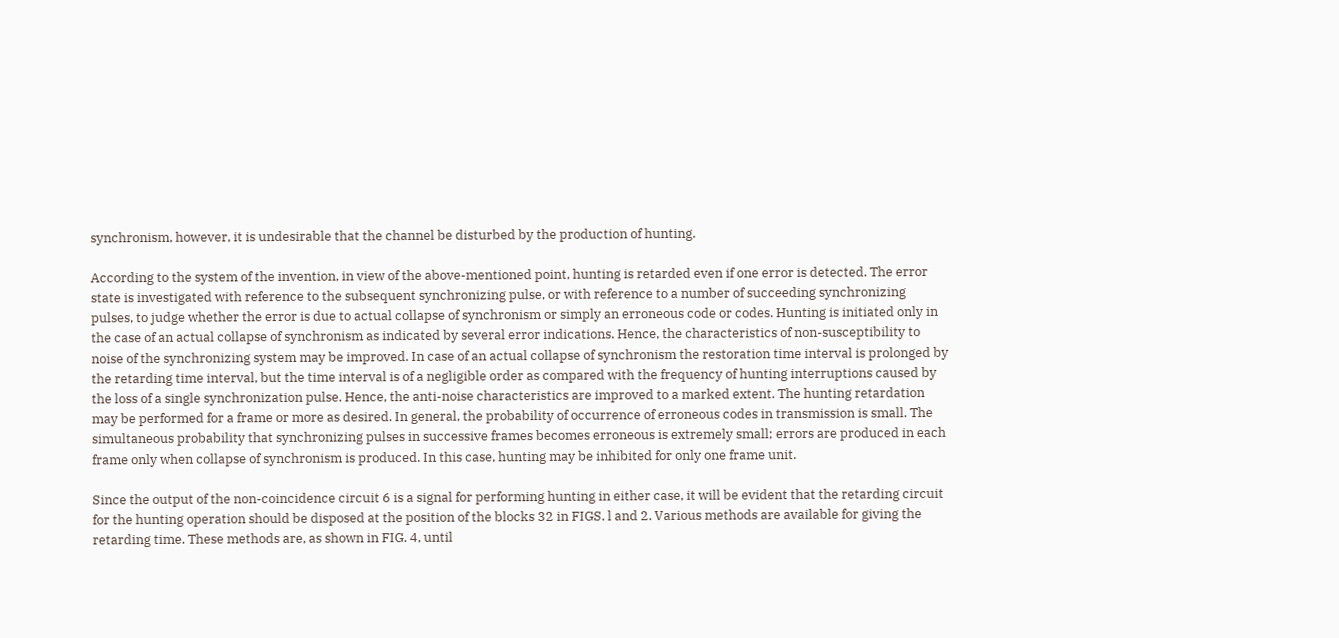synchronism, however, it is undesirable that the channel be disturbed by the production of hunting.

According to the system of the invention, in view of the above-mentioned point, hunting is retarded even if one error is detected. The error state is investigated with reference to the subsequent synchronizing pulse, or with reference to a number of succeeding synchronizing pulses, to judge whether the error is due to actual collapse of synchronism or simply an erroneous code or codes. Hunting is initiated only in the case of an actual collapse of synchronism as indicated by several error indications. Hence, the characteristics of non-susceptibility to noise of the synchronizing system may be improved. In case of an actual collapse of synchronism the restoration time interval is prolonged by the retarding time interval, but the time interval is of a negligible order as compared with the frequency of hunting interruptions caused by the loss of a single synchronization pulse. Hence, the anti-noise characteristics are improved to a marked extent. The hunting retardation may be performed for a frame or more as desired. In general, the probability of occurrence of erroneous codes in transmission is small. The simultaneous probability that synchronizing pulses in successive frames becomes erroneous is extremely small; errors are produced in each frame only when collapse of synchronism is produced. In this case, hunting may be inhibited for only one frame unit.

Since the output of the non-coincidence circuit 6 is a signal for performing hunting in either case, it will be evident that the retarding circuit for the hunting operation should be disposed at the position of the blocks 32 in FIGS. l and 2. Various methods are available for giving the retarding time. These methods are, as shown in FIG. 4, until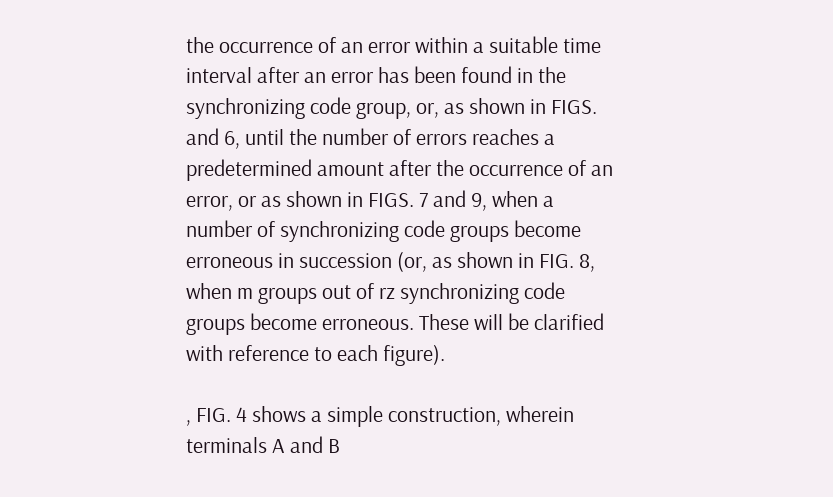the occurrence of an error within a suitable time interval after an error has been found in the synchronizing code group, or, as shown in FIGS. and 6, until the number of errors reaches a predetermined amount after the occurrence of an error, or as shown in FIGS. 7 and 9, when a number of synchronizing code groups become erroneous in succession (or, as shown in FIG. 8, when m groups out of rz synchronizing code groups become erroneous. These will be clarified with reference to each figure).

, FIG. 4 shows a simple construction, wherein terminals A and B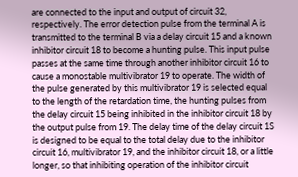are connected to the input and output of circuit 32, respectively. The error detection pulse from the terminal A is transmitted to the terminal B via a delay circuit 15 and a known inhibitor circuit 18 to become a hunting pulse. This input pulse passes at the same time through another inhibitor circuit 16 to cause a monostable multivibrator 19 to operate. The width of the pulse generated by this multivibrator 19 is selected equal to the length of the retardation time, the hunting pulses from the delay circuit 15 being inhibited in the inhibitor circuit 18 by the output pulse from 19. The delay time of the delay circuit 1S is designed to be equal to the total delay due to the inhibitor circuit 16, multivibrator 19, and the inhibitor circuit 18, or a little longer, so that inhibiting operation of the inhibitor circuit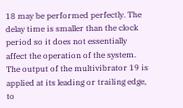18 may be performed perfectly. The delay time is smaller than the clock period so it does not essentially affect the operation of the system. The output of the multivibrator 19 is applied at its leading or trailing edge, to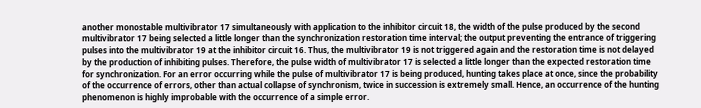another monostable multivibrator 17 simultaneously with application to the inhibitor circuit 18, the width of the pulse produced by the second multivibrator 17 being selected a little longer than the synchronization restoration time interval; the output preventing the entrance of triggering pulses into the multivibrator 19 at the inhibitor circuit 16. Thus, the multivibrator 19 is not triggered again and the restoration time is not delayed by the production of inhibiting pulses. Therefore, the pulse width of multivibrator 17 is selected a little longer than the expected restoration time for synchronization. For an error occurring while the pulse of multivibrator 17 is being produced, hunting takes place at once, since the probability of the occurrence of errors, other than actual collapse of synchronism, twice in succession is extremely small. Hence, an occurrence of the hunting phenomenon is highly improbable with the occurrence of a simple error.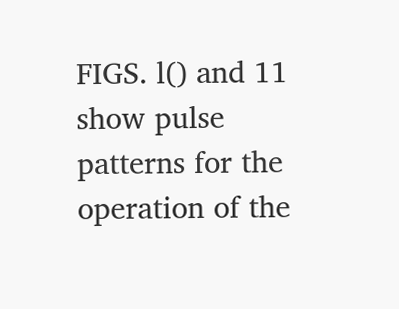FIGS. l() and 11 show pulse patterns for the operation of the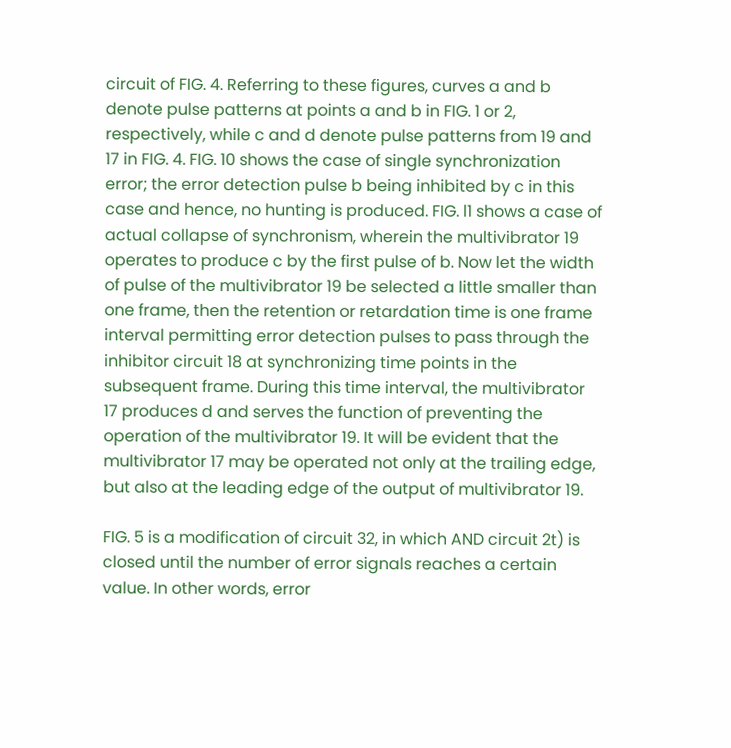circuit of FIG. 4. Referring to these figures, curves a and b denote pulse patterns at points a and b in FIG. 1 or 2, respectively, while c and d denote pulse patterns from 19 and 17 in FIG. 4. FIG. 10 shows the case of single synchronization error; the error detection pulse b being inhibited by c in this case and hence, no hunting is produced. FIG. l1 shows a case of actual collapse of synchronism, wherein the multivibrator 19 operates to produce c by the first pulse of b. Now let the width of pulse of the multivibrator 19 be selected a little smaller than one frame, then the retention or retardation time is one frame interval permitting error detection pulses to pass through the inhibitor circuit 18 at synchronizing time points in the subsequent frame. During this time interval, the multivibrator 17 produces d and serves the function of preventing the operation of the multivibrator 19. It will be evident that the multivibrator 17 may be operated not only at the trailing edge, but also at the leading edge of the output of multivibrator 19.

FIG. 5 is a modification of circuit 32, in which AND circuit 2t) is closed until the number of error signals reaches a certain value. In other words, error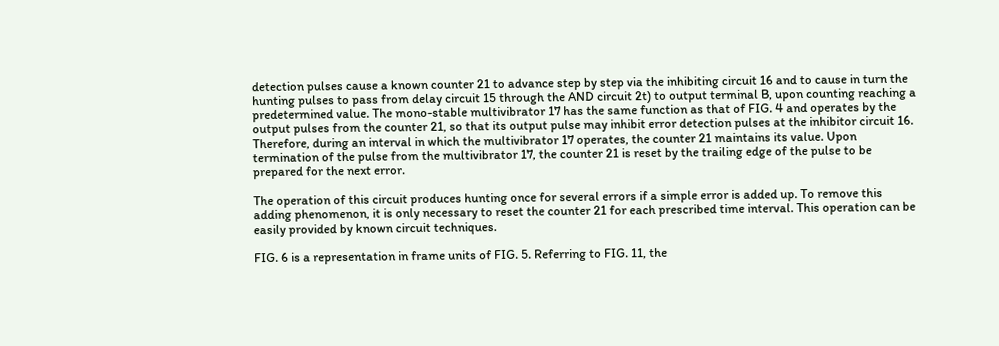detection pulses cause a known counter 21 to advance step by step via the inhibiting circuit 16 and to cause in turn the hunting pulses to pass from delay circuit 15 through the AND circuit 2t) to output terminal B, upon counting reaching a predetermined value. The mono-stable multivibrator 17 has the same function as that of FIG. 4 and operates by the output pulses from the counter 21, so that its output pulse may inhibit error detection pulses at the inhibitor circuit 16. Therefore, during an interval in which the multivibrator 17 operates, the counter 21 maintains its value. Upon termination of the pulse from the multivibrator 17, the counter 21 is reset by the trailing edge of the pulse to be prepared for the next error.

The operation of this circuit produces hunting once for several errors if a simple error is added up. To remove this adding phenomenon, it is only necessary to reset the counter 21 for each prescribed time interval. This operation can be easily provided by known circuit techniques.

FIG. 6 is a representation in frame units of FIG. 5. Referring to FIG. 11, the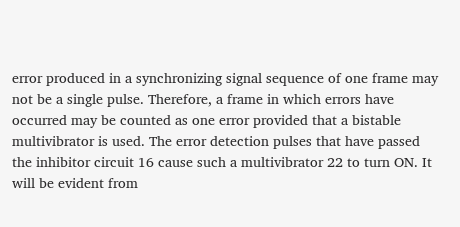error produced in a synchronizing signal sequence of one frame may not be a single pulse. Therefore, a frame in which errors have occurred may be counted as one error provided that a bistable multivibrator is used. The error detection pulses that have passed the inhibitor circuit 16 cause such a multivibrator 22 to turn ON. It will be evident from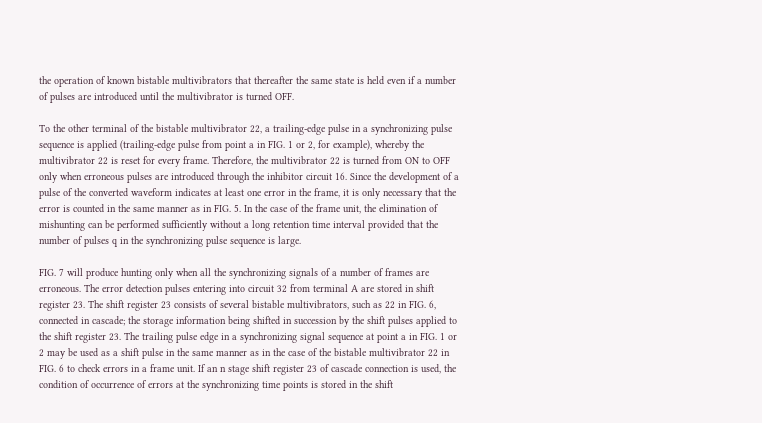the operation of known bistable multivibrators that thereafter the same state is held even if a number of pulses are introduced until the multivibrator is turned OFF.

To the other terminal of the bistable multivibrator 22, a trailing-edge pulse in a synchronizing pulse sequence is applied (trailing-edge pulse from point a in FIG. 1 or 2, for example), whereby the multivibrator 22 is reset for every frame. Therefore, the multivibrator 22 is turned from ON to OFF only when erroneous pulses are introduced through the inhibitor circuit 16. Since the development of a pulse of the converted waveform indicates at least one error in the frame, it is only necessary that the error is counted in the same manner as in FIG. 5. In the case of the frame unit, the elimination of mishunting can be performed sufficiently without a long retention time interval provided that the number of pulses q in the synchronizing pulse sequence is large.

FIG. 7 will produce hunting only when all the synchronizing signals of a number of frames are erroneous. The error detection pulses entering into circuit 32 from terminal A are stored in shift register 23. The shift register 23 consists of several bistable multivibrators, such as 22 in FIG. 6, connected in cascade; the storage information being shifted in succession by the shift pulses applied to the shift register 23. The trailing pulse edge in a synchronizing signal sequence at point a in FIG. 1 or 2 may be used as a shift pulse in the same manner as in the case of the bistable multivibrator 22 in FIG. 6 to check errors in a frame unit. If an n stage shift register 23 of cascade connection is used, the condition of occurrence of errors at the synchronizing time points is stored in the shift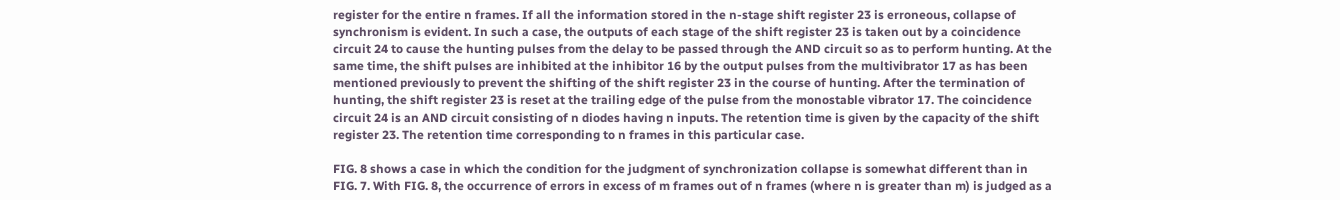register for the entire n frames. If all the information stored in the n-stage shift register 23 is erroneous, collapse of synchronism is evident. In such a case, the outputs of each stage of the shift register 23 is taken out by a coincidence circuit 24 to cause the hunting pulses from the delay to be passed through the AND circuit so as to perform hunting. At the same time, the shift pulses are inhibited at the inhibitor 16 by the output pulses from the multivibrator 17 as has been mentioned previously to prevent the shifting of the shift register 23 in the course of hunting. After the termination of hunting, the shift register 23 is reset at the trailing edge of the pulse from the monostable vibrator 17. The coincidence circuit 24 is an AND circuit consisting of n diodes having n inputs. The retention time is given by the capacity of the shift register 23. The retention time corresponding to n frames in this particular case.

FIG. 8 shows a case in which the condition for the judgment of synchronization collapse is somewhat different than in FIG. 7. With FIG. 8, the occurrence of errors in excess of m frames out of n frames (where n is greater than m) is judged as a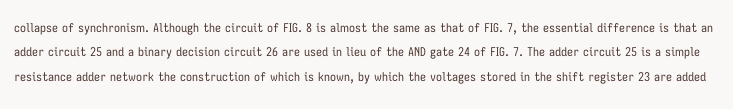collapse of synchronism. Although the circuit of FIG. 8 is almost the same as that of FIG. 7, the essential difference is that an adder circuit 25 and a binary decision circuit 26 are used in lieu of the AND gate 24 of FIG. 7. The adder circuit 25 is a simple resistance adder network the construction of which is known, by which the voltages stored in the shift register 23 are added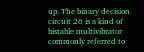up. The binary decision circuit 26 is a kind of bistable multivibrator commonly referred to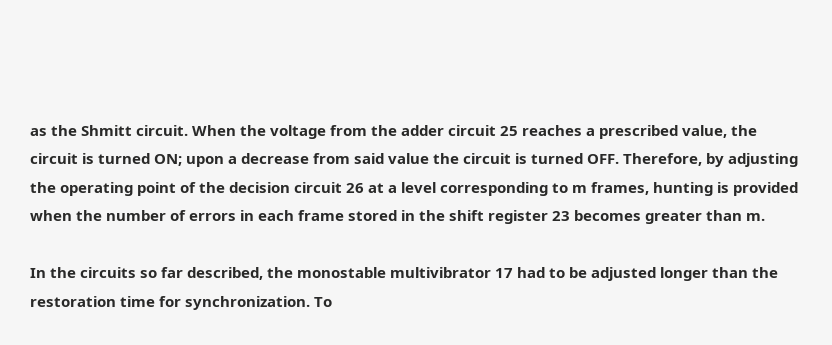as the Shmitt circuit. When the voltage from the adder circuit 25 reaches a prescribed value, the circuit is turned ON; upon a decrease from said value the circuit is turned OFF. Therefore, by adjusting the operating point of the decision circuit 26 at a level corresponding to m frames, hunting is provided when the number of errors in each frame stored in the shift register 23 becomes greater than m.

In the circuits so far described, the monostable multivibrator 17 had to be adjusted longer than the restoration time for synchronization. To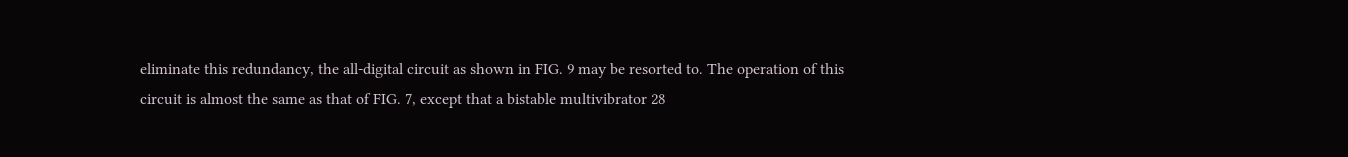eliminate this redundancy, the all-digital circuit as shown in FIG. 9 may be resorted to. The operation of this circuit is almost the same as that of FIG. 7, except that a bistable multivibrator 28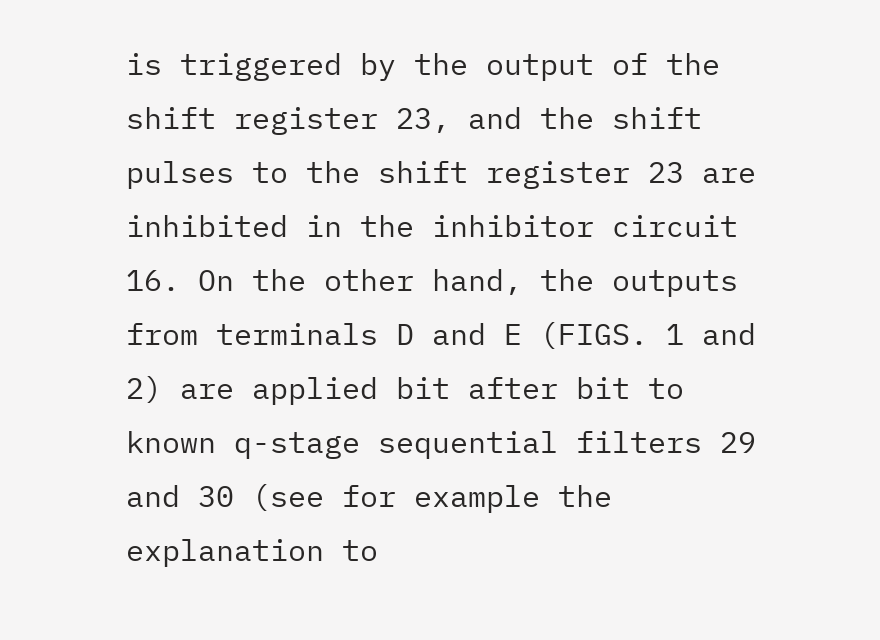is triggered by the output of the shift register 23, and the shift pulses to the shift register 23 are inhibited in the inhibitor circuit 16. On the other hand, the outputs from terminals D and E (FIGS. 1 and 2) are applied bit after bit to known q-stage sequential filters 29 and 30 (see for example the explanation to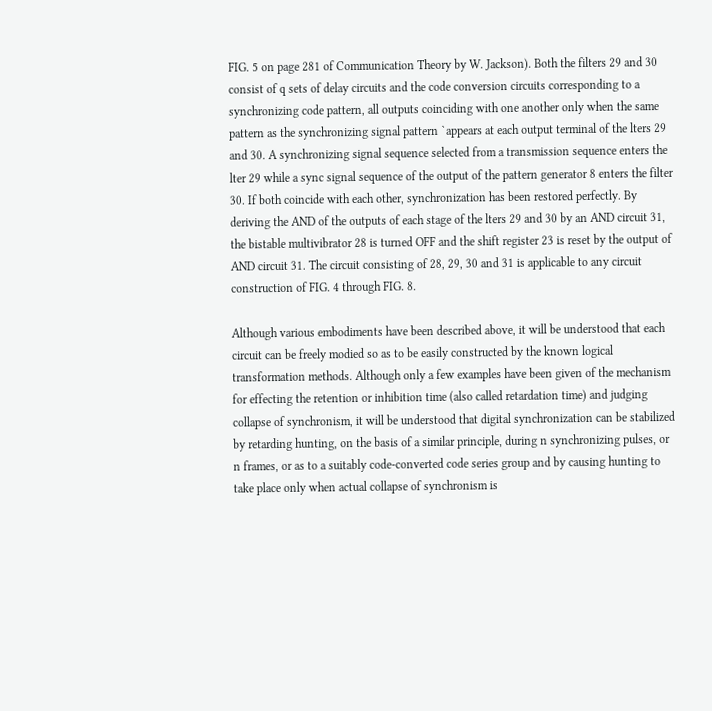FIG. 5 on page 281 of Communication Theory by W. Jackson). Both the filters 29 and 30 consist of q sets of delay circuits and the code conversion circuits corresponding to a synchronizing code pattern, all outputs coinciding with one another only when the same pattern as the synchronizing signal pattern `appears at each output terminal of the lters 29 and 30. A synchronizing signal sequence selected from a transmission sequence enters the lter 29 while a sync signal sequence of the output of the pattern generator 8 enters the filter 30. If both coincide with each other, synchronization has been restored perfectly. By deriving the AND of the outputs of each stage of the lters 29 and 30 by an AND circuit 31, the bistable multivibrator 28 is turned OFF and the shift register 23 is reset by the output of AND circuit 31. The circuit consisting of 28, 29, 30 and 31 is applicable to any circuit construction of FIG. 4 through FIG. 8.

Although various embodiments have been described above, it will be understood that each circuit can be freely modied so as to be easily constructed by the known logical transformation methods. Although only a few examples have been given of the mechanism for effecting the retention or inhibition time (also called retardation time) and judging collapse of synchronism, it will be understood that digital synchronization can be stabilized by retarding hunting, on the basis of a similar principle, during n synchronizing pulses, or n frames, or as to a suitably code-converted code series group and by causing hunting to take place only when actual collapse of synchronism is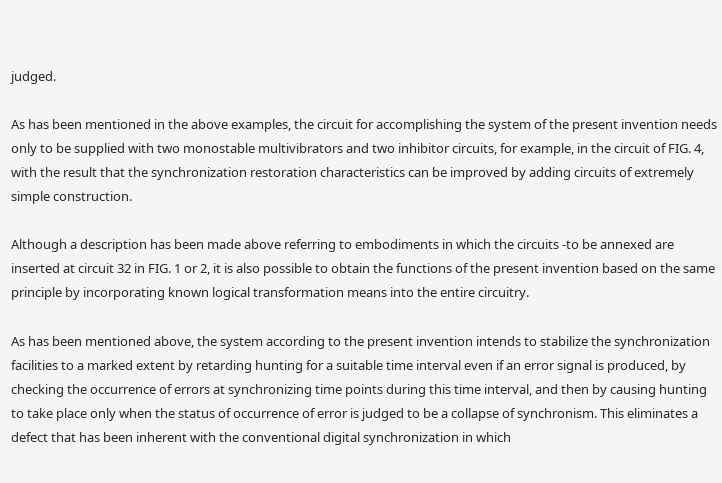judged.

As has been mentioned in the above examples, the circuit for accomplishing the system of the present invention needs only to be supplied with two monostable multivibrators and two inhibitor circuits, for example, in the circuit of FIG. 4, with the result that the synchronization restoration characteristics can be improved by adding circuits of extremely simple construction.

Although a description has been made above referring to embodiments in which the circuits -to be annexed are inserted at circuit 32 in FIG. 1 or 2, it is also possible to obtain the functions of the present invention based on the same principle by incorporating known logical transformation means into the entire circuitry.

As has been mentioned above, the system according to the present invention intends to stabilize the synchronization facilities to a marked extent by retarding hunting for a suitable time interval even if an error signal is produced, by checking the occurrence of errors at synchronizing time points during this time interval, and then by causing hunting to take place only when the status of occurrence of error is judged to be a collapse of synchronism. This eliminates a defect that has been inherent with the conventional digital synchronization in which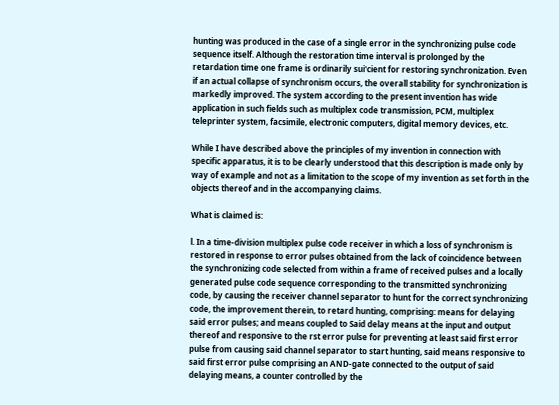hunting was produced in the case of a single error in the synchronizing pulse code sequence itself. Although the restoration time interval is prolonged by the retardation time one frame is ordinarily sui'cient for restoring synchronization. Even if an actual collapse of synchronism occurs, the overall stability for synchronization is markedly improved. The system according to the present invention has wide application in such fields such as multiplex code transmission, PCM, multiplex teleprinter system, facsimile, electronic computers, digital memory devices, etc.

While I have described above the principles of my invention in connection with specific apparatus, it is to be clearly understood that this description is made only by way of example and not as a limitation to the scope of my invention as set forth in the objects thereof and in the accompanying claims.

What is claimed is:

l. In a time-division multiplex pulse code receiver in which a loss of synchronism is restored in response to error pulses obtained from the lack of coincidence between the synchronizing code selected from within a frame of received pulses and a locally generated pulse code sequence corresponding to the transmitted synchronizing code, by causing the receiver channel separator to hunt for the correct synchronizing code, the improvement therein, to retard hunting, comprising: means for delaying said error pulses; and means coupled to Said delay means at the input and output thereof and responsive to the rst error pulse for preventing at least said first error pulse from causing said channel separator to start hunting, said means responsive to said first error pulse comprising an AND-gate connected to the output of said delaying means, a counter controlled by the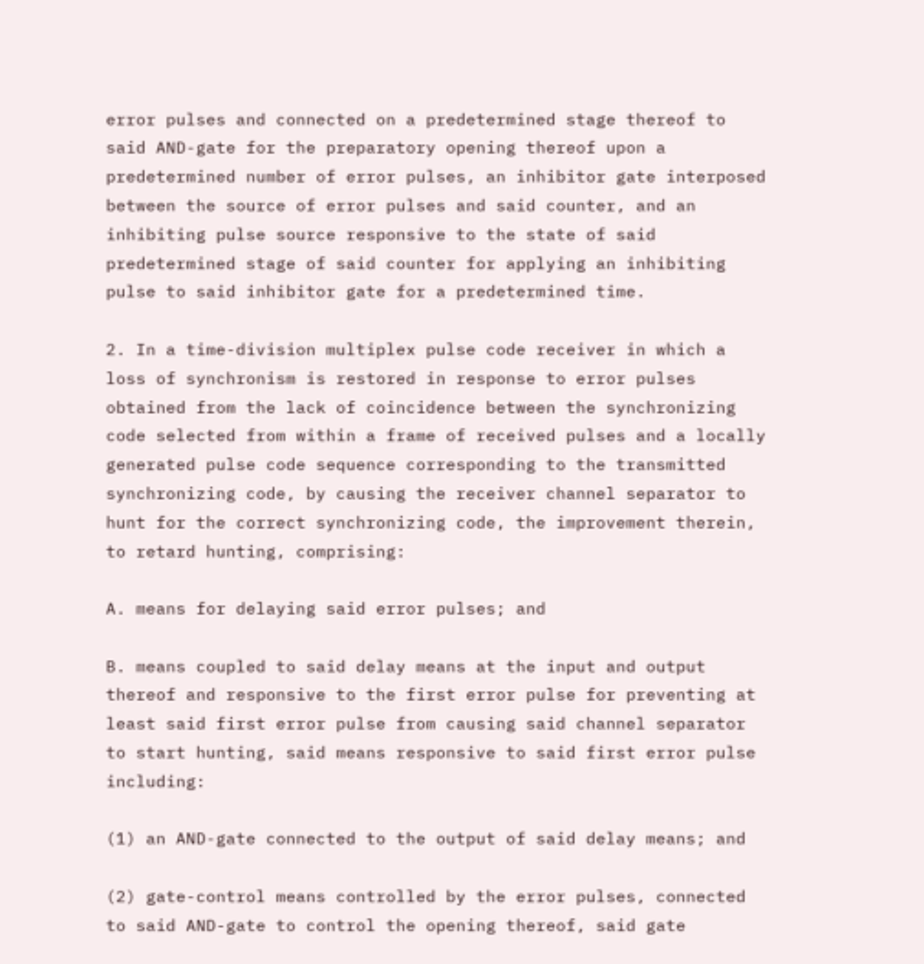error pulses and connected on a predetermined stage thereof to said AND-gate for the preparatory opening thereof upon a predetermined number of error pulses, an inhibitor gate interposed between the source of error pulses and said counter, and an inhibiting pulse source responsive to the state of said predetermined stage of said counter for applying an inhibiting pulse to said inhibitor gate for a predetermined time.

2. In a time-division multiplex pulse code receiver in which a loss of synchronism is restored in response to error pulses obtained from the lack of coincidence between the synchronizing code selected from within a frame of received pulses and a locally generated pulse code sequence corresponding to the transmitted synchronizing code, by causing the receiver channel separator to hunt for the correct synchronizing code, the improvement therein, to retard hunting, comprising:

A. means for delaying said error pulses; and

B. means coupled to said delay means at the input and output thereof and responsive to the first error pulse for preventing at least said first error pulse from causing said channel separator to start hunting, said means responsive to said first error pulse including:

(1) an AND-gate connected to the output of said delay means; and

(2) gate-control means controlled by the error pulses, connected to said AND-gate to control the opening thereof, said gate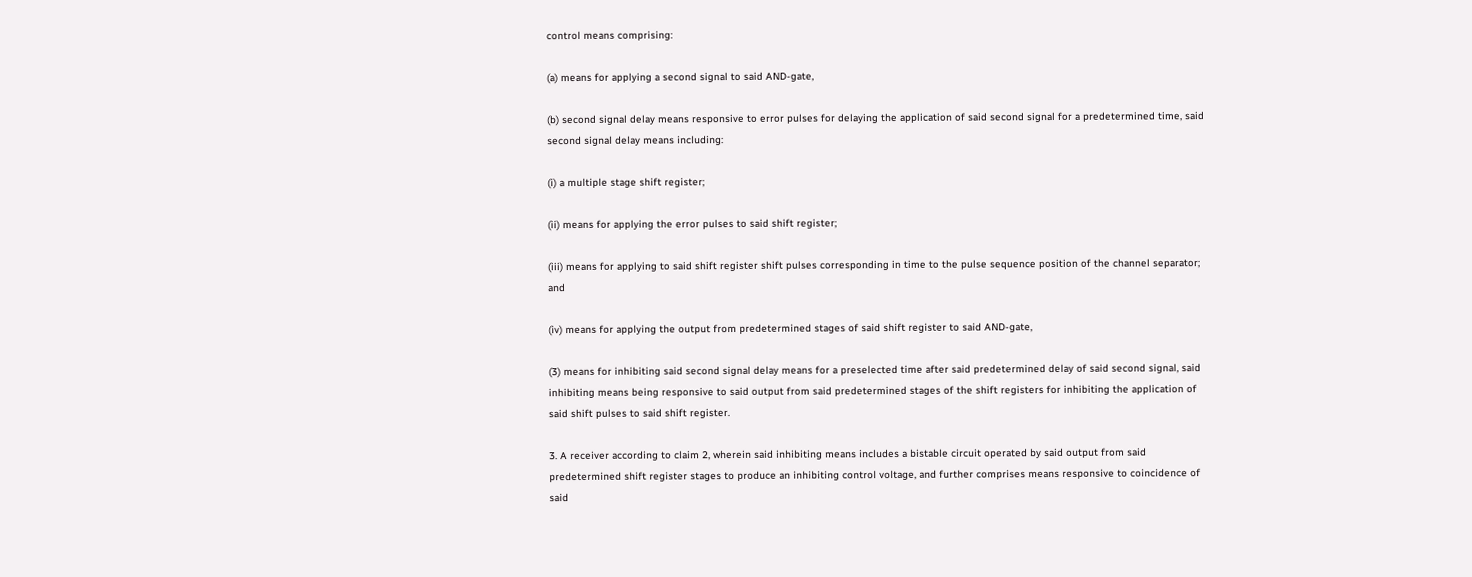control means comprising:

(a) means for applying a second signal to said AND-gate,

(b) second signal delay means responsive to error pulses for delaying the application of said second signal for a predetermined time, said second signal delay means including:

(i) a multiple stage shift register;

(ii) means for applying the error pulses to said shift register;

(iii) means for applying to said shift register shift pulses corresponding in time to the pulse sequence position of the channel separator; and

(iv) means for applying the output from predetermined stages of said shift register to said AND-gate,

(3) means for inhibiting said second signal delay means for a preselected time after said predetermined delay of said second signal, said inhibiting means being responsive to said output from said predetermined stages of the shift registers for inhibiting the application of said shift pulses to said shift register.

3. A receiver according to claim 2, wherein said inhibiting means includes a bistable circuit operated by said output from said predetermined shift register stages to produce an inhibiting control voltage, and further comprises means responsive to coincidence of said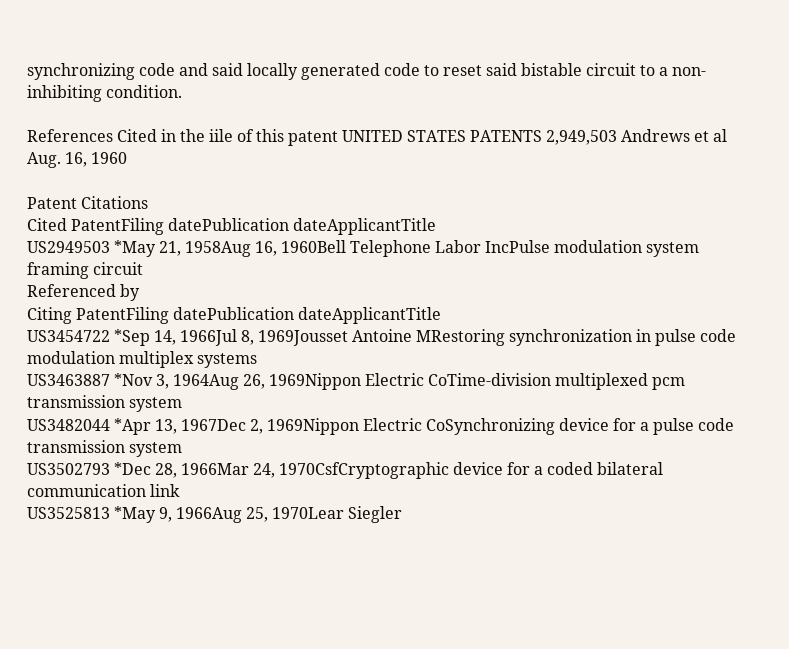synchronizing code and said locally generated code to reset said bistable circuit to a non-inhibiting condition.

References Cited in the iile of this patent UNITED STATES PATENTS 2,949,503 Andrews et al Aug. 16, 1960

Patent Citations
Cited PatentFiling datePublication dateApplicantTitle
US2949503 *May 21, 1958Aug 16, 1960Bell Telephone Labor IncPulse modulation system framing circuit
Referenced by
Citing PatentFiling datePublication dateApplicantTitle
US3454722 *Sep 14, 1966Jul 8, 1969Jousset Antoine MRestoring synchronization in pulse code modulation multiplex systems
US3463887 *Nov 3, 1964Aug 26, 1969Nippon Electric CoTime-division multiplexed pcm transmission system
US3482044 *Apr 13, 1967Dec 2, 1969Nippon Electric CoSynchronizing device for a pulse code transmission system
US3502793 *Dec 28, 1966Mar 24, 1970CsfCryptographic device for a coded bilateral communication link
US3525813 *May 9, 1966Aug 25, 1970Lear Siegler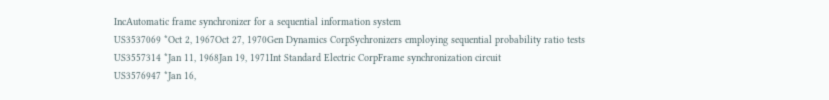IncAutomatic frame synchronizer for a sequential information system
US3537069 *Oct 2, 1967Oct 27, 1970Gen Dynamics CorpSychronizers employing sequential probability ratio tests
US3557314 *Jan 11, 1968Jan 19, 1971Int Standard Electric CorpFrame synchronization circuit
US3576947 *Jan 16,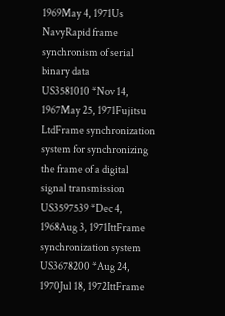1969May 4, 1971Us NavyRapid frame synchronism of serial binary data
US3581010 *Nov 14, 1967May 25, 1971Fujitsu LtdFrame synchronization system for synchronizing the frame of a digital signal transmission
US3597539 *Dec 4, 1968Aug 3, 1971IttFrame synchronization system
US3678200 *Aug 24, 1970Jul 18, 1972IttFrame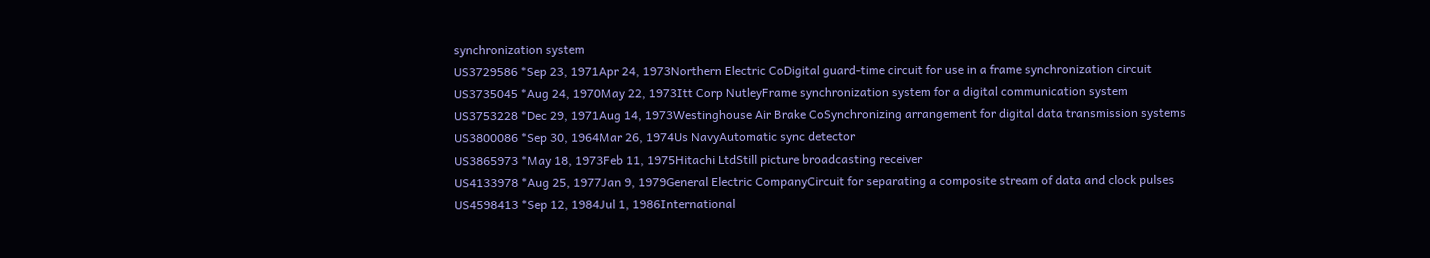synchronization system
US3729586 *Sep 23, 1971Apr 24, 1973Northern Electric CoDigital guard-time circuit for use in a frame synchronization circuit
US3735045 *Aug 24, 1970May 22, 1973Itt Corp NutleyFrame synchronization system for a digital communication system
US3753228 *Dec 29, 1971Aug 14, 1973Westinghouse Air Brake CoSynchronizing arrangement for digital data transmission systems
US3800086 *Sep 30, 1964Mar 26, 1974Us NavyAutomatic sync detector
US3865973 *May 18, 1973Feb 11, 1975Hitachi LtdStill picture broadcasting receiver
US4133978 *Aug 25, 1977Jan 9, 1979General Electric CompanyCircuit for separating a composite stream of data and clock pulses
US4598413 *Sep 12, 1984Jul 1, 1986International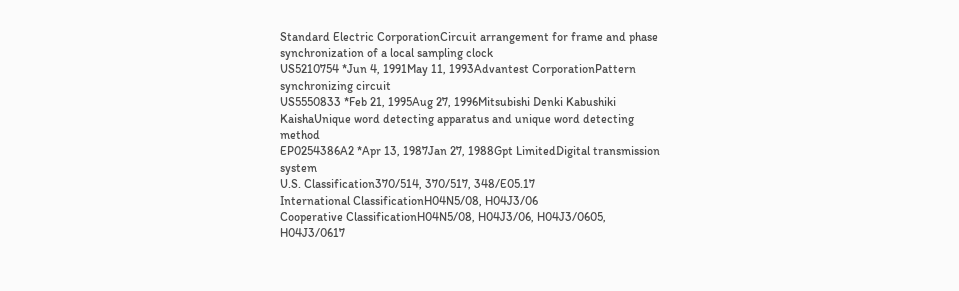Standard Electric CorporationCircuit arrangement for frame and phase synchronization of a local sampling clock
US5210754 *Jun 4, 1991May 11, 1993Advantest CorporationPattern synchronizing circuit
US5550833 *Feb 21, 1995Aug 27, 1996Mitsubishi Denki Kabushiki KaishaUnique word detecting apparatus and unique word detecting method
EP0254386A2 *Apr 13, 1987Jan 27, 1988Gpt LimitedDigital transmission system
U.S. Classification370/514, 370/517, 348/E05.17
International ClassificationH04N5/08, H04J3/06
Cooperative ClassificationH04N5/08, H04J3/06, H04J3/0605, H04J3/0617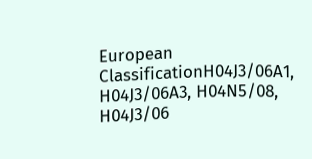European ClassificationH04J3/06A1, H04J3/06A3, H04N5/08, H04J3/06